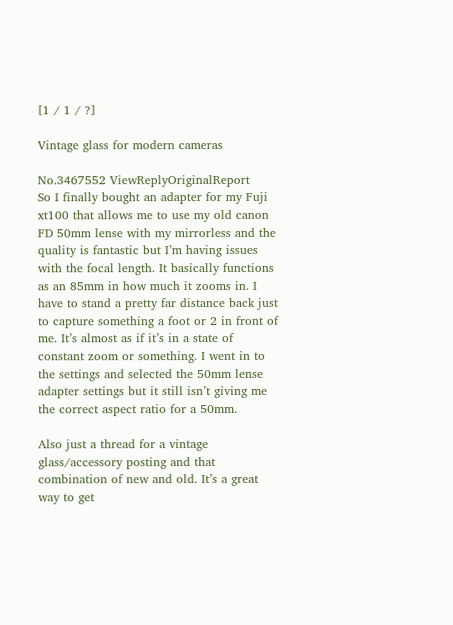[1 / 1 / ?]

Vintage glass for modern cameras

No.3467552 ViewReplyOriginalReport
So I finally bought an adapter for my Fuji xt100 that allows me to use my old canon FD 50mm lense with my mirrorless and the quality is fantastic but I’m having issues with the focal length. It basically functions as an 85mm in how much it zooms in. I have to stand a pretty far distance back just to capture something a foot or 2 in front of me. It’s almost as if it’s in a state of constant zoom or something. I went in to the settings and selected the 50mm lense adapter settings but it still isn’t giving me the correct aspect ratio for a 50mm.

Also just a thread for a vintage glass/accessory posting and that combination of new and old. It’s a great way to get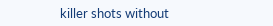killer shots without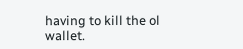having to kill the ol wallet.